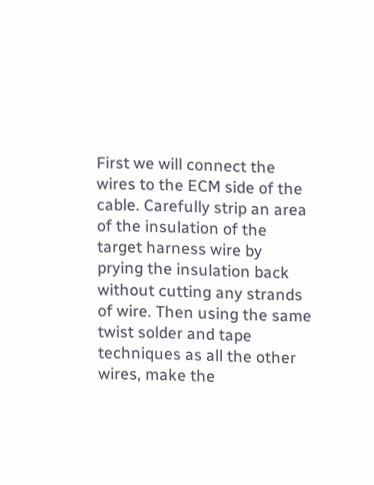First we will connect the wires to the ECM side of the cable. Carefully strip an area of the insulation of the target harness wire by prying the insulation back without cutting any strands of wire. Then using the same twist solder and tape techniques as all the other wires, make the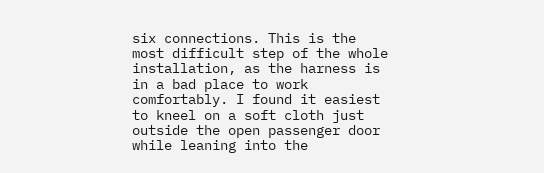six connections. This is the most difficult step of the whole installation, as the harness is in a bad place to work comfortably. I found it easiest to kneel on a soft cloth just outside the open passenger door while leaning into the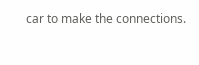car to make the connections.